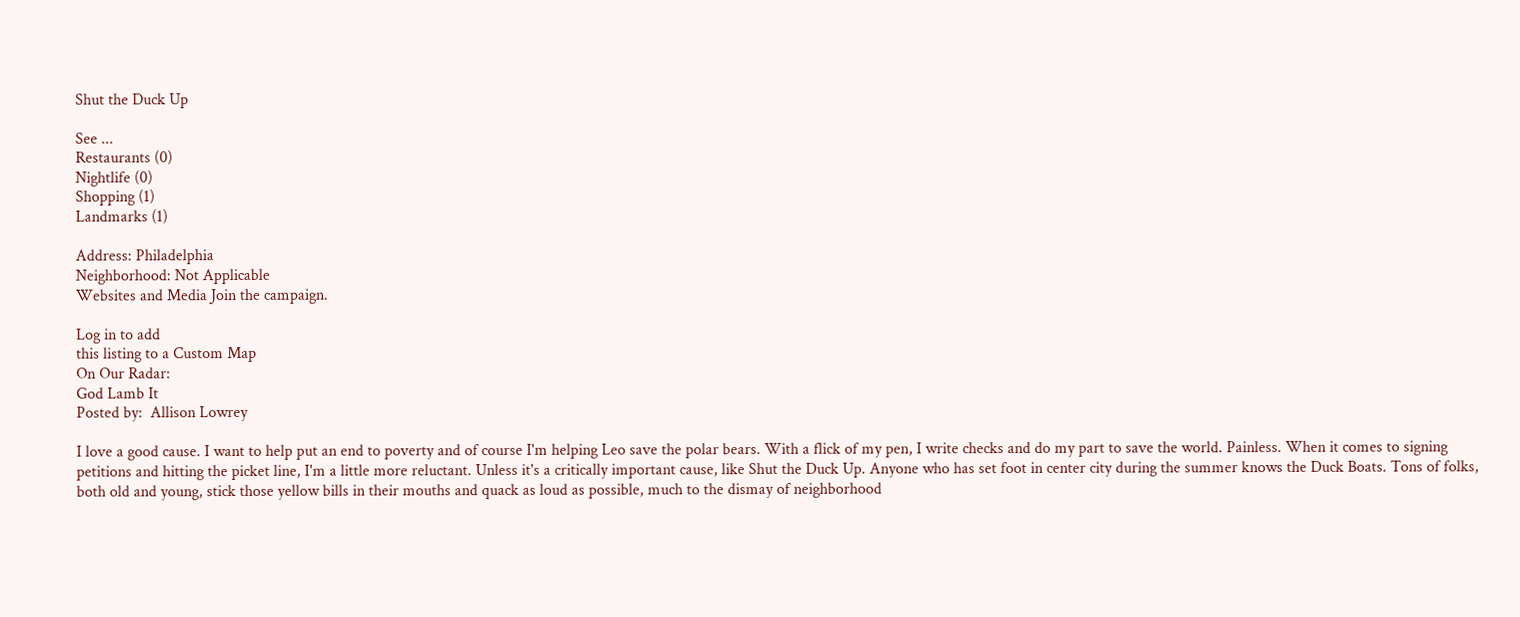Shut the Duck Up

See ...
Restaurants (0)
Nightlife (0)
Shopping (1)
Landmarks (1)

Address: Philadelphia
Neighborhood: Not Applicable
Websites and Media Join the campaign.

Log in to add
this listing to a Custom Map
On Our Radar:
God Lamb It
Posted by:  Allison Lowrey

I love a good cause. I want to help put an end to poverty and of course I'm helping Leo save the polar bears. With a flick of my pen, I write checks and do my part to save the world. Painless. When it comes to signing petitions and hitting the picket line, I'm a little more reluctant. Unless it's a critically important cause, like Shut the Duck Up. Anyone who has set foot in center city during the summer knows the Duck Boats. Tons of folks, both old and young, stick those yellow bills in their mouths and quack as loud as possible, much to the dismay of neighborhood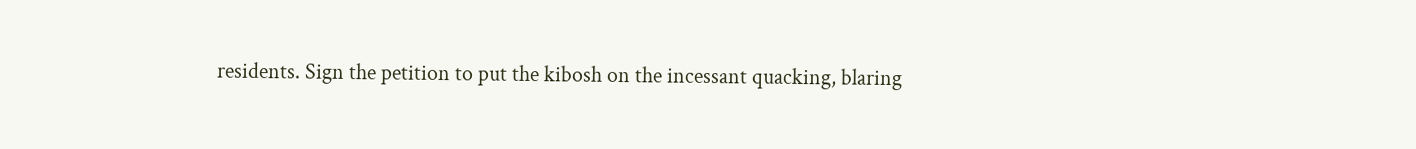residents. Sign the petition to put the kibosh on the incessant quacking, blaring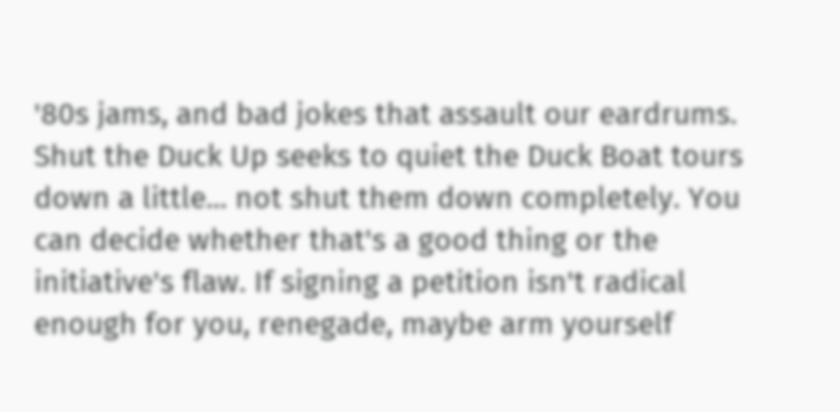'80s jams, and bad jokes that assault our eardrums. Shut the Duck Up seeks to quiet the Duck Boat tours down a little... not shut them down completely. You can decide whether that's a good thing or the initiative's flaw. If signing a petition isn't radical enough for you, renegade, maybe arm yourself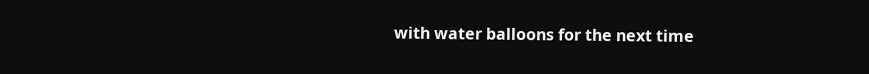with water balloons for the next time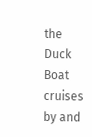the Duck Boat cruises by and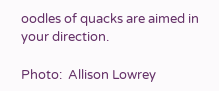oodles of quacks are aimed in your direction.

Photo:  Allison Lowrey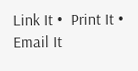Link It •  Print It •  Email It